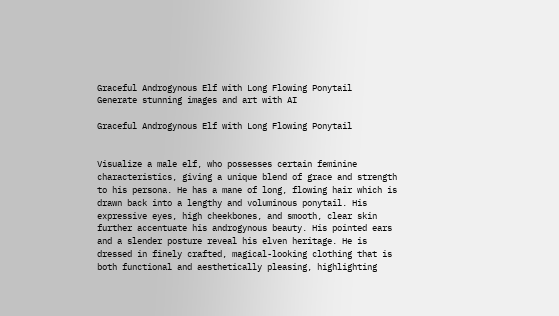Graceful Androgynous Elf with Long Flowing Ponytail
Generate stunning images and art with AI

Graceful Androgynous Elf with Long Flowing Ponytail


Visualize a male elf, who possesses certain feminine characteristics, giving a unique blend of grace and strength to his persona. He has a mane of long, flowing hair which is drawn back into a lengthy and voluminous ponytail. His expressive eyes, high cheekbones, and smooth, clear skin further accentuate his androgynous beauty. His pointed ears and a slender posture reveal his elven heritage. He is dressed in finely crafted, magical-looking clothing that is both functional and aesthetically pleasing, highlighting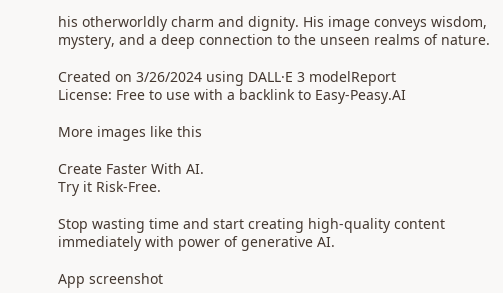his otherworldly charm and dignity. His image conveys wisdom, mystery, and a deep connection to the unseen realms of nature.

Created on 3/26/2024 using DALL·E 3 modelReport
License: Free to use with a backlink to Easy-Peasy.AI

More images like this

Create Faster With AI.
Try it Risk-Free.

Stop wasting time and start creating high-quality content immediately with power of generative AI.

App screenshot